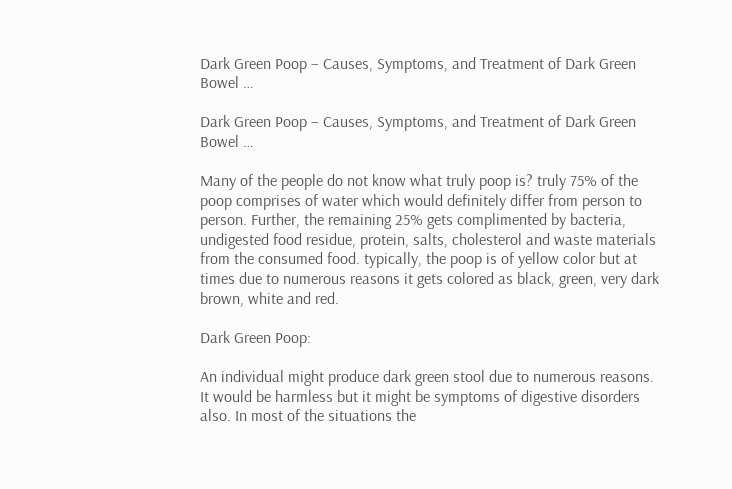Dark Green Poop – Causes, Symptoms, and Treatment of Dark Green Bowel …

Dark Green Poop – Causes, Symptoms, and Treatment of Dark Green Bowel …

Many of the people do not know what truly poop is? truly 75% of the poop comprises of water which would definitely differ from person to person. Further, the remaining 25% gets complimented by bacteria, undigested food residue, protein, salts, cholesterol and waste materials from the consumed food. typically, the poop is of yellow color but at times due to numerous reasons it gets colored as black, green, very dark brown, white and red.

Dark Green Poop:

An individual might produce dark green stool due to numerous reasons. It would be harmless but it might be symptoms of digestive disorders also. In most of the situations the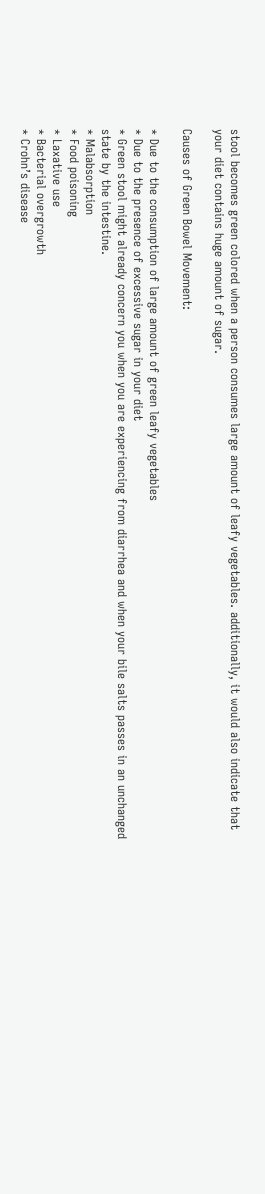stool becomes green colored when a person consumes large amount of leafy vegetables. additionally, it would also indicate that your diet contains huge amount of sugar.

Causes of Green Bowel Movement:

* Due to the consumption of large amount of green leafy vegetables
* Due to the presence of excessive sugar in your diet
* Green stool might already concern you when you are experiencing from diarrhea and when your bile salts passes in an unchanged state by the intestine.
* Malabsorption
* Food poisoning
* Laxative use
* Bacterial overgrowth
* Crohn’s disease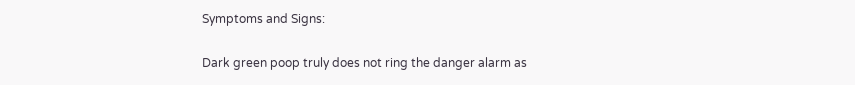Symptoms and Signs:

Dark green poop truly does not ring the danger alarm as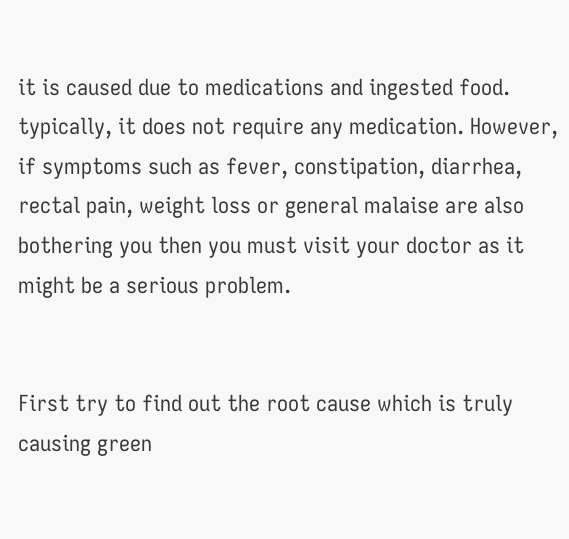it is caused due to medications and ingested food. typically, it does not require any medication. However, if symptoms such as fever, constipation, diarrhea, rectal pain, weight loss or general malaise are also bothering you then you must visit your doctor as it might be a serious problem.


First try to find out the root cause which is truly causing green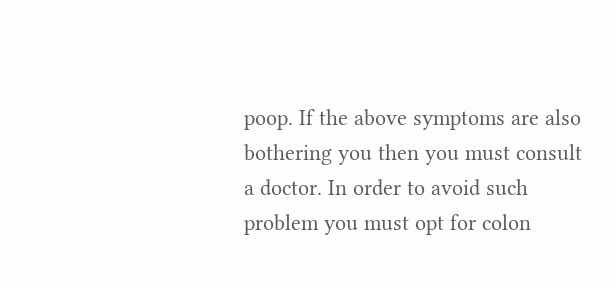poop. If the above symptoms are also bothering you then you must consult a doctor. In order to avoid such problem you must opt for colon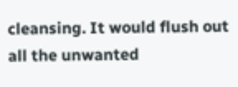cleansing. It would flush out all the unwanted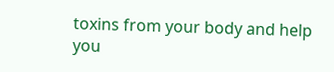toxins from your body and help you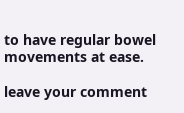to have regular bowel movements at ease.

leave your comment